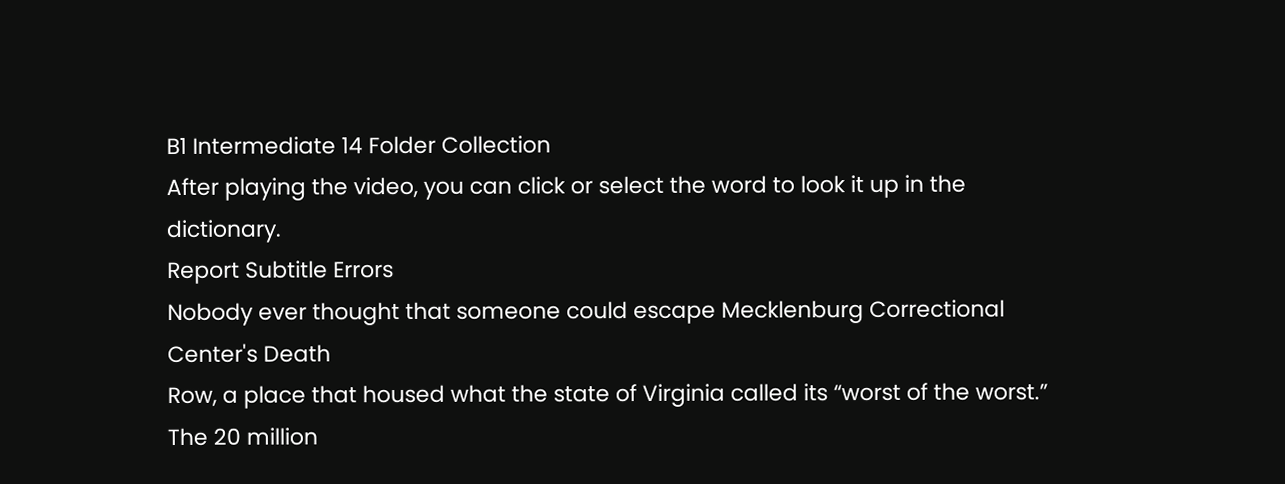B1 Intermediate 14 Folder Collection
After playing the video, you can click or select the word to look it up in the dictionary.
Report Subtitle Errors
Nobody ever thought that someone could escape Mecklenburg Correctional Center's Death
Row, a place that housed what the state of Virginia called its “worst of the worst.”
The 20 million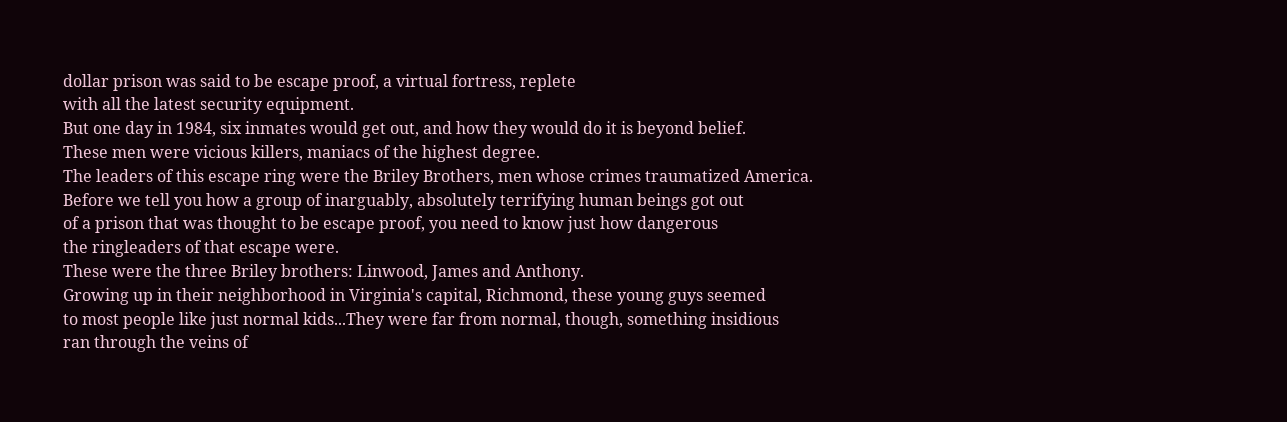dollar prison was said to be escape proof, a virtual fortress, replete
with all the latest security equipment.
But one day in 1984, six inmates would get out, and how they would do it is beyond belief.
These men were vicious killers, maniacs of the highest degree.
The leaders of this escape ring were the Briley Brothers, men whose crimes traumatized America.
Before we tell you how a group of inarguably, absolutely terrifying human beings got out
of a prison that was thought to be escape proof, you need to know just how dangerous
the ringleaders of that escape were.
These were the three Briley brothers: Linwood, James and Anthony.
Growing up in their neighborhood in Virginia's capital, Richmond, these young guys seemed
to most people like just normal kids...They were far from normal, though, something insidious
ran through the veins of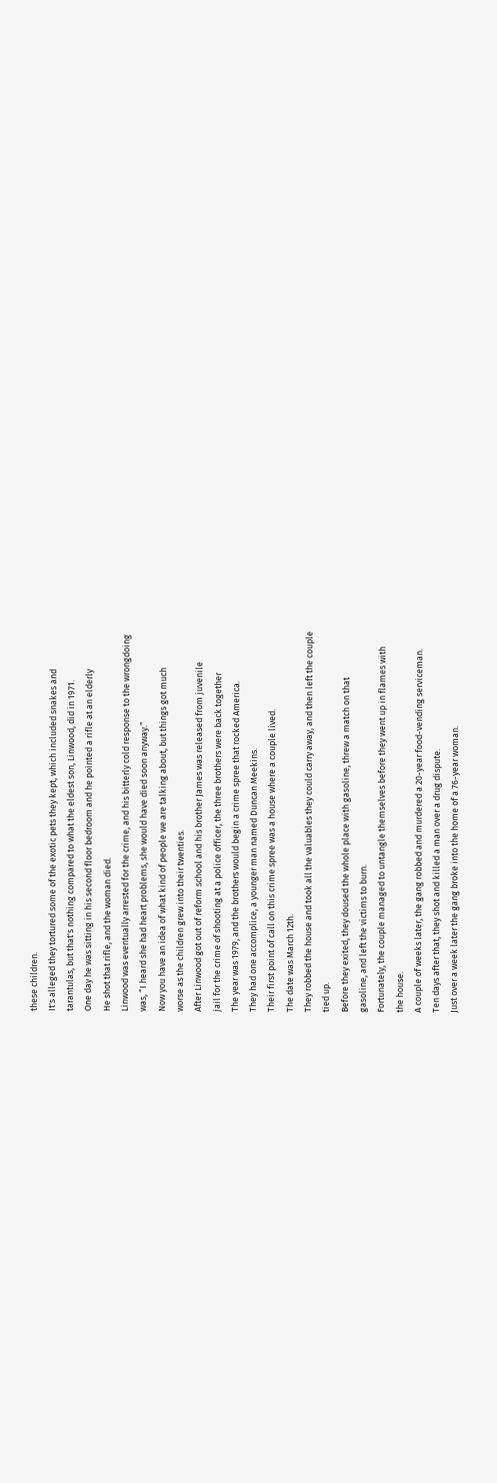these children.
It's alleged they tortured some of the exotic pets they kept, which included snakes and
tarantulas, but that's nothing compared to what the eldest son, Linwood, did in 1971.
One day he was sitting in his second floor bedroom and he pointed a rifle at an elderly
He shot that rifle, and the woman died.
Linwood was eventually arrested for the crime, and his bitterly cold response to the wrongdoing
was, “I heard she had heart problems, she would have died soon anyway.”
Now you have an idea of what kind of people we are talking about, but things got much
worse as the children grew into their twenties.
After Linwood got out of reform school and his brother James was released from juvenile
jail for the crime of shooting at a police officer, the three brothers were back together
The year was 1979, and the brothers would begin a crime spree that rocked America.
They had one accomplice, a younger man named Duncan Meekins.
Their first point of call on this crime spree was a house where a couple lived.
The date was March 12th.
They robbed the house and took all the valuables they could carry away, and then left the couple
tied up.
Before they exited, they doused the whole place with gasoline, threw a match on that
gasoline, and left the victims to burn.
Fortunately, the couple managed to untangle themselves before they went up in flames with
the house.
A couple of weeks later, the gang robbed and murdered a 20-year food-vending serviceman.
Ten days after that, they shot and killed a man over a drug dispute.
Just over a week later the gang broke into the home of a 76-year woman.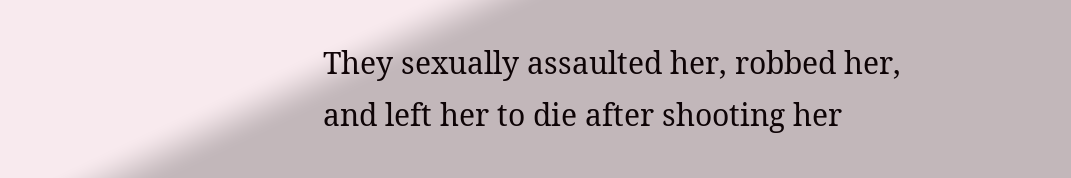They sexually assaulted her, robbed her, and left her to die after shooting her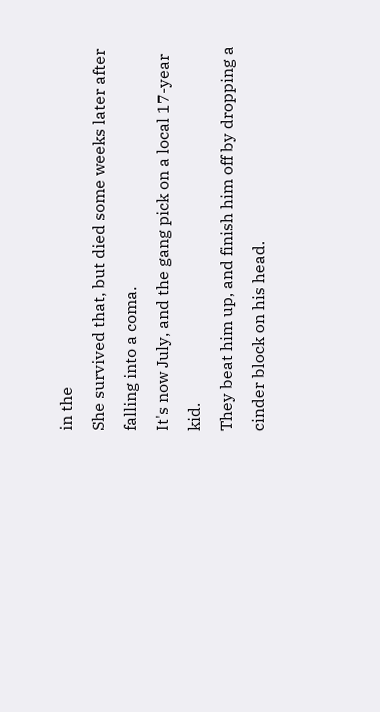in the
She survived that, but died some weeks later after falling into a coma.
It's now July, and the gang pick on a local 17-year kid.
They beat him up, and finish him off by dropping a cinder block on his head.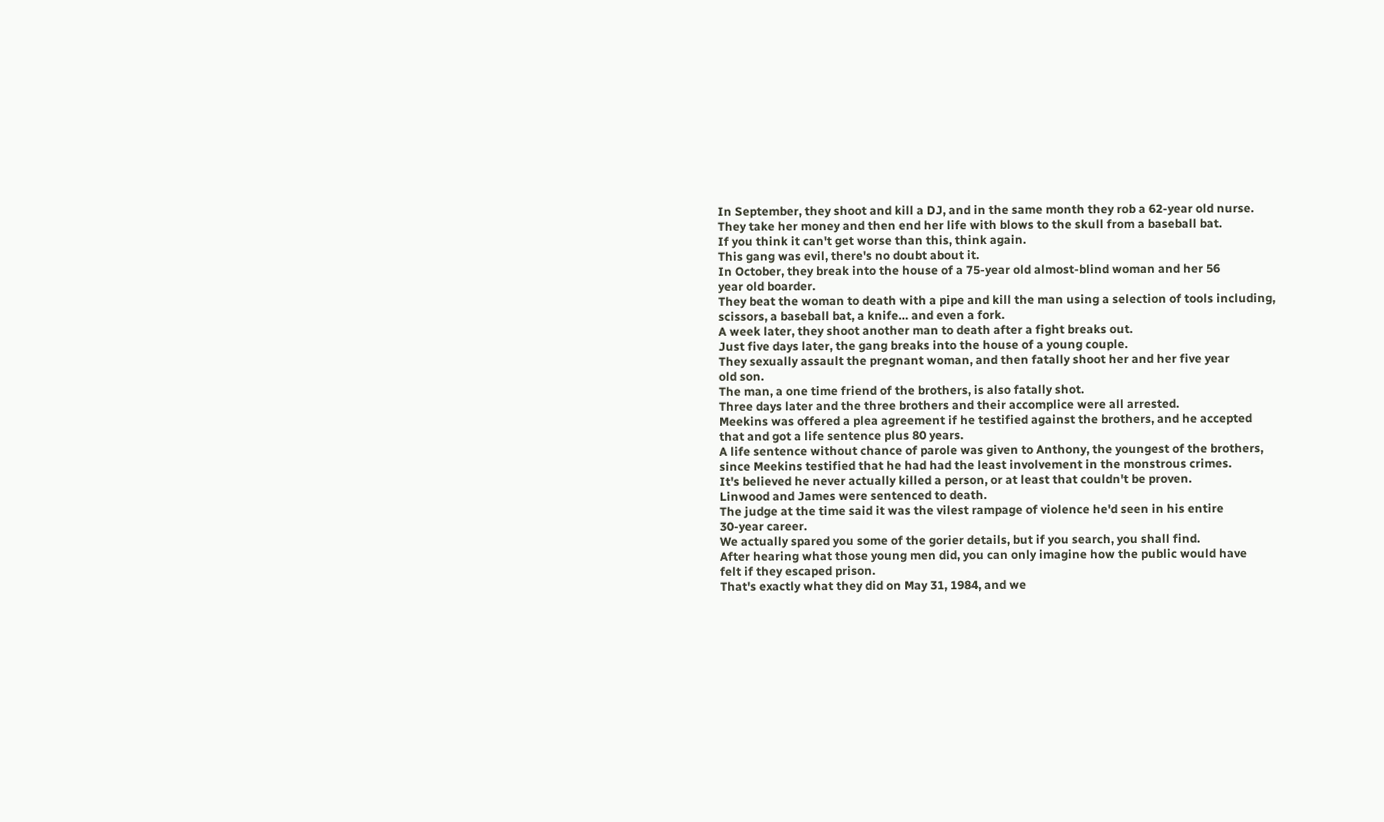In September, they shoot and kill a DJ, and in the same month they rob a 62-year old nurse.
They take her money and then end her life with blows to the skull from a baseball bat.
If you think it can't get worse than this, think again.
This gang was evil, there's no doubt about it.
In October, they break into the house of a 75-year old almost-blind woman and her 56
year old boarder.
They beat the woman to death with a pipe and kill the man using a selection of tools including,
scissors, a baseball bat, a knife… and even a fork.
A week later, they shoot another man to death after a fight breaks out.
Just five days later, the gang breaks into the house of a young couple.
They sexually assault the pregnant woman, and then fatally shoot her and her five year
old son.
The man, a one time friend of the brothers, is also fatally shot.
Three days later and the three brothers and their accomplice were all arrested.
Meekins was offered a plea agreement if he testified against the brothers, and he accepted
that and got a life sentence plus 80 years.
A life sentence without chance of parole was given to Anthony, the youngest of the brothers,
since Meekins testified that he had had the least involvement in the monstrous crimes.
It's believed he never actually killed a person, or at least that couldn't be proven.
Linwood and James were sentenced to death.
The judge at the time said it was the vilest rampage of violence he'd seen in his entire
30-year career.
We actually spared you some of the gorier details, but if you search, you shall find.
After hearing what those young men did, you can only imagine how the public would have
felt if they escaped prison.
That's exactly what they did on May 31, 1984, and we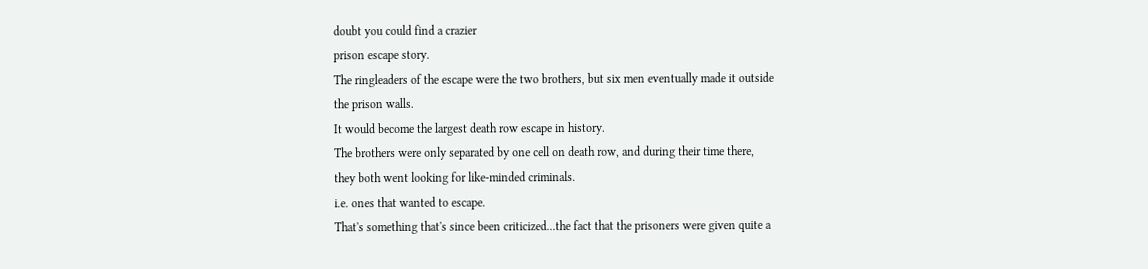doubt you could find a crazier
prison escape story.
The ringleaders of the escape were the two brothers, but six men eventually made it outside
the prison walls.
It would become the largest death row escape in history.
The brothers were only separated by one cell on death row, and during their time there,
they both went looking for like-minded criminals.
i.e. ones that wanted to escape.
That's something that's since been criticized...the fact that the prisoners were given quite a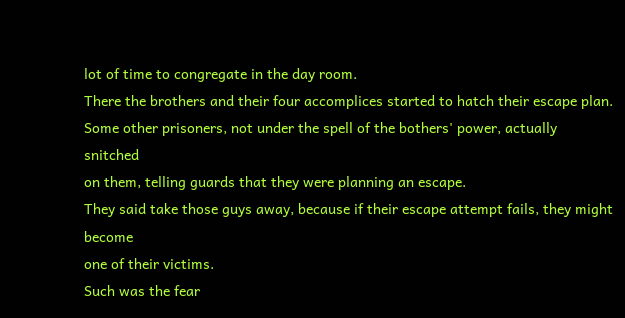lot of time to congregate in the day room.
There the brothers and their four accomplices started to hatch their escape plan.
Some other prisoners, not under the spell of the bothers' power, actually snitched
on them, telling guards that they were planning an escape.
They said take those guys away, because if their escape attempt fails, they might become
one of their victims.
Such was the fear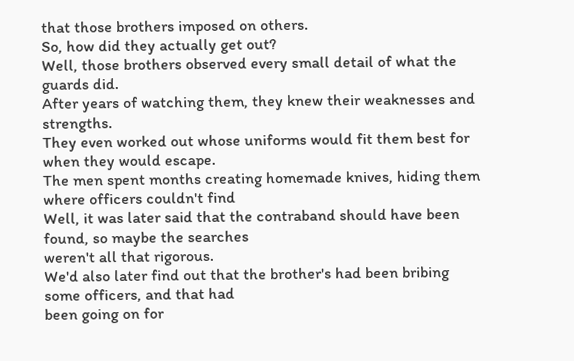that those brothers imposed on others.
So, how did they actually get out?
Well, those brothers observed every small detail of what the guards did.
After years of watching them, they knew their weaknesses and strengths.
They even worked out whose uniforms would fit them best for when they would escape.
The men spent months creating homemade knives, hiding them where officers couldn't find
Well, it was later said that the contraband should have been found, so maybe the searches
weren't all that rigorous.
We'd also later find out that the brother's had been bribing some officers, and that had
been going on for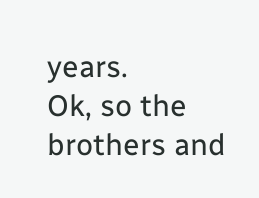years.
Ok, so the brothers and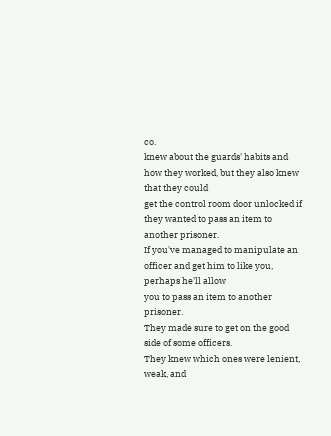co.
knew about the guards' habits and how they worked, but they also knew that they could
get the control room door unlocked if they wanted to pass an item to another prisoner.
If you've managed to manipulate an officer and get him to like you, perhaps he'll allow
you to pass an item to another prisoner.
They made sure to get on the good side of some officers.
They knew which ones were lenient, weak, and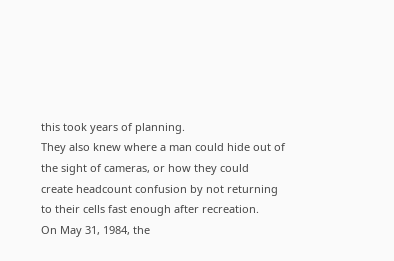this took years of planning.
They also knew where a man could hide out of the sight of cameras, or how they could
create headcount confusion by not returning to their cells fast enough after recreation.
On May 31, 1984, the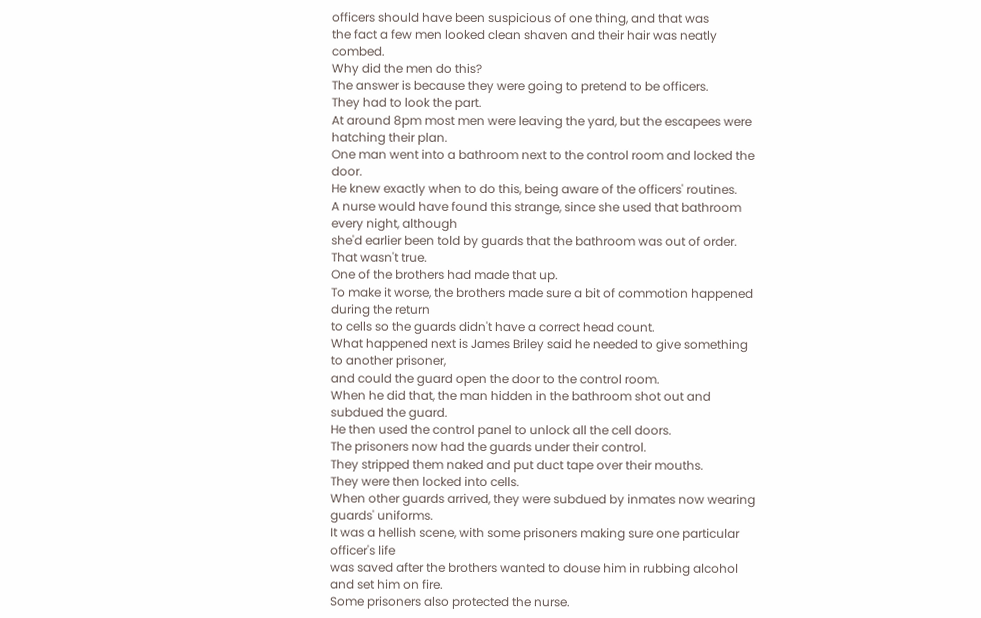officers should have been suspicious of one thing, and that was
the fact a few men looked clean shaven and their hair was neatly combed.
Why did the men do this?
The answer is because they were going to pretend to be officers.
They had to look the part.
At around 8pm most men were leaving the yard, but the escapees were hatching their plan.
One man went into a bathroom next to the control room and locked the door.
He knew exactly when to do this, being aware of the officers' routines.
A nurse would have found this strange, since she used that bathroom every night, although
she'd earlier been told by guards that the bathroom was out of order.
That wasn't true.
One of the brothers had made that up.
To make it worse, the brothers made sure a bit of commotion happened during the return
to cells so the guards didn't have a correct head count.
What happened next is James Briley said he needed to give something to another prisoner,
and could the guard open the door to the control room.
When he did that, the man hidden in the bathroom shot out and subdued the guard.
He then used the control panel to unlock all the cell doors.
The prisoners now had the guards under their control.
They stripped them naked and put duct tape over their mouths.
They were then locked into cells.
When other guards arrived, they were subdued by inmates now wearing guards' uniforms.
It was a hellish scene, with some prisoners making sure one particular officer's life
was saved after the brothers wanted to douse him in rubbing alcohol and set him on fire.
Some prisoners also protected the nurse.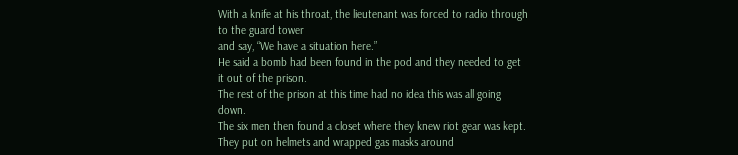With a knife at his throat, the lieutenant was forced to radio through to the guard tower
and say, “We have a situation here.”
He said a bomb had been found in the pod and they needed to get it out of the prison.
The rest of the prison at this time had no idea this was all going down.
The six men then found a closet where they knew riot gear was kept.
They put on helmets and wrapped gas masks around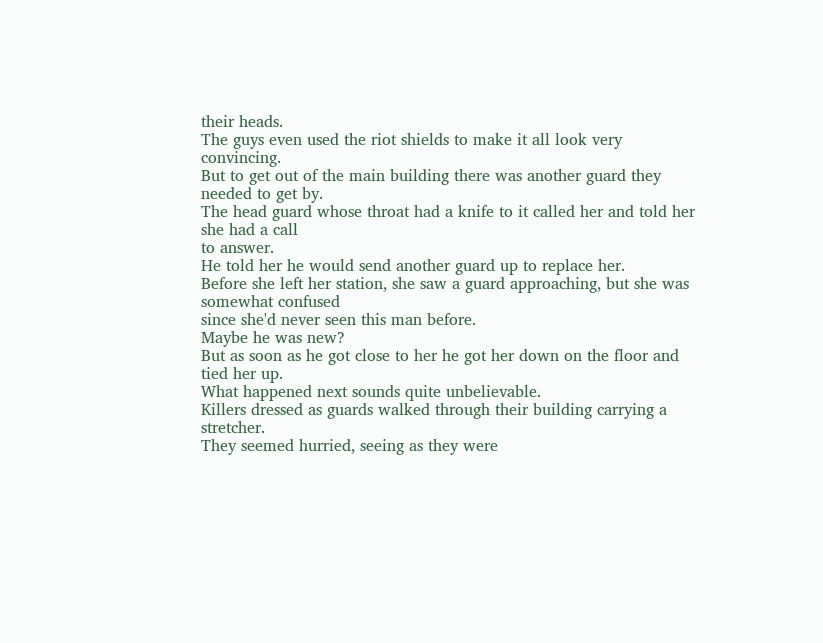their heads.
The guys even used the riot shields to make it all look very convincing.
But to get out of the main building there was another guard they needed to get by.
The head guard whose throat had a knife to it called her and told her she had a call
to answer.
He told her he would send another guard up to replace her.
Before she left her station, she saw a guard approaching, but she was somewhat confused
since she'd never seen this man before.
Maybe he was new?
But as soon as he got close to her he got her down on the floor and tied her up.
What happened next sounds quite unbelievable.
Killers dressed as guards walked through their building carrying a stretcher.
They seemed hurried, seeing as they were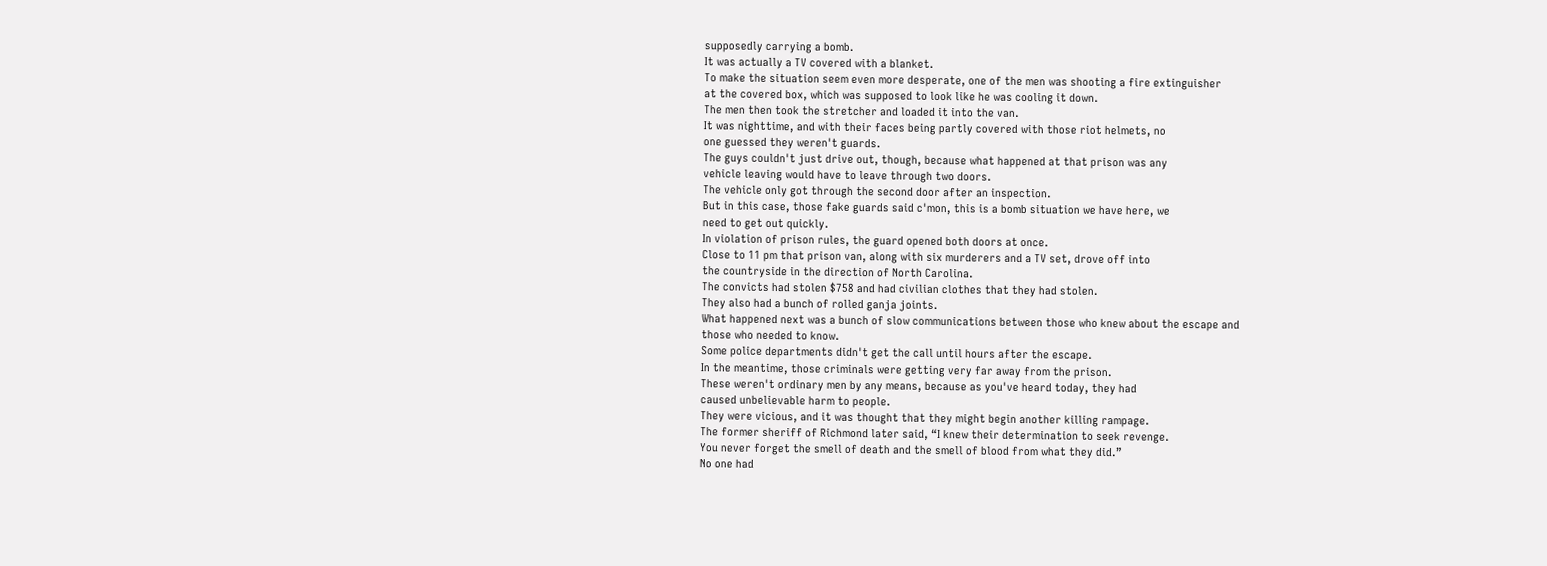supposedly carrying a bomb.
It was actually a TV covered with a blanket.
To make the situation seem even more desperate, one of the men was shooting a fire extinguisher
at the covered box, which was supposed to look like he was cooling it down.
The men then took the stretcher and loaded it into the van.
It was nighttime, and with their faces being partly covered with those riot helmets, no
one guessed they weren't guards.
The guys couldn't just drive out, though, because what happened at that prison was any
vehicle leaving would have to leave through two doors.
The vehicle only got through the second door after an inspection.
But in this case, those fake guards said c'mon, this is a bomb situation we have here, we
need to get out quickly.
In violation of prison rules, the guard opened both doors at once.
Close to 11 pm that prison van, along with six murderers and a TV set, drove off into
the countryside in the direction of North Carolina.
The convicts had stolen $758 and had civilian clothes that they had stolen.
They also had a bunch of rolled ganja joints.
What happened next was a bunch of slow communications between those who knew about the escape and
those who needed to know.
Some police departments didn't get the call until hours after the escape.
In the meantime, those criminals were getting very far away from the prison.
These weren't ordinary men by any means, because as you've heard today, they had
caused unbelievable harm to people.
They were vicious, and it was thought that they might begin another killing rampage.
The former sheriff of Richmond later said, “I knew their determination to seek revenge.
You never forget the smell of death and the smell of blood from what they did.”
No one had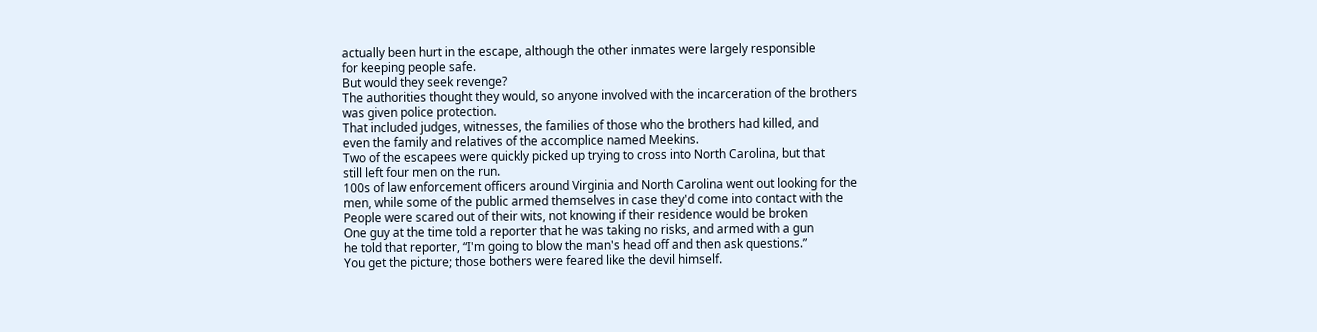actually been hurt in the escape, although the other inmates were largely responsible
for keeping people safe.
But would they seek revenge?
The authorities thought they would, so anyone involved with the incarceration of the brothers
was given police protection.
That included judges, witnesses, the families of those who the brothers had killed, and
even the family and relatives of the accomplice named Meekins.
Two of the escapees were quickly picked up trying to cross into North Carolina, but that
still left four men on the run.
100s of law enforcement officers around Virginia and North Carolina went out looking for the
men, while some of the public armed themselves in case they'd come into contact with the
People were scared out of their wits, not knowing if their residence would be broken
One guy at the time told a reporter that he was taking no risks, and armed with a gun
he told that reporter, “I'm going to blow the man's head off and then ask questions.”
You get the picture; those bothers were feared like the devil himself.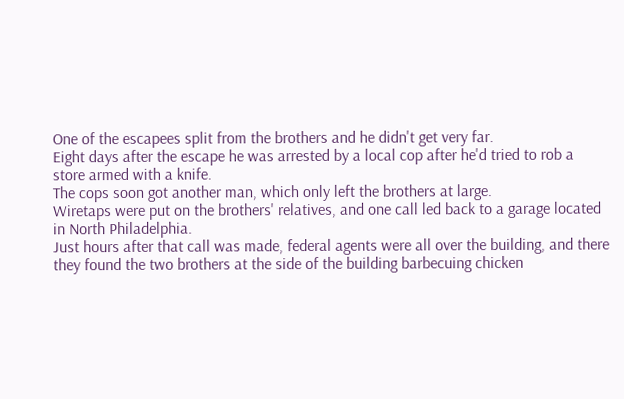One of the escapees split from the brothers and he didn't get very far.
Eight days after the escape he was arrested by a local cop after he'd tried to rob a
store armed with a knife.
The cops soon got another man, which only left the brothers at large.
Wiretaps were put on the brothers' relatives, and one call led back to a garage located
in North Philadelphia.
Just hours after that call was made, federal agents were all over the building, and there
they found the two brothers at the side of the building barbecuing chicken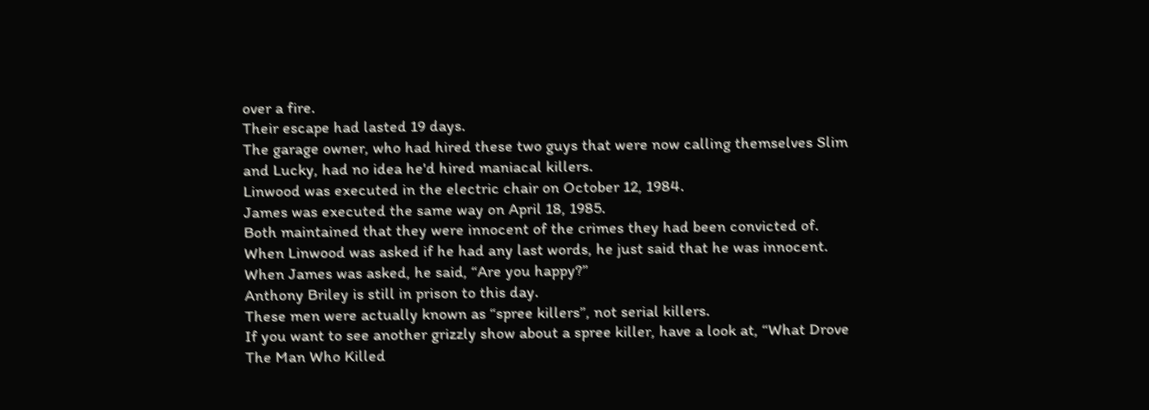over a fire.
Their escape had lasted 19 days.
The garage owner, who had hired these two guys that were now calling themselves Slim
and Lucky, had no idea he'd hired maniacal killers.
Linwood was executed in the electric chair on October 12, 1984.
James was executed the same way on April 18, 1985.
Both maintained that they were innocent of the crimes they had been convicted of.
When Linwood was asked if he had any last words, he just said that he was innocent.
When James was asked, he said, “Are you happy?”
Anthony Briley is still in prison to this day.
These men were actually known as “spree killers”, not serial killers.
If you want to see another grizzly show about a spree killer, have a look at, “What Drove
The Man Who Killed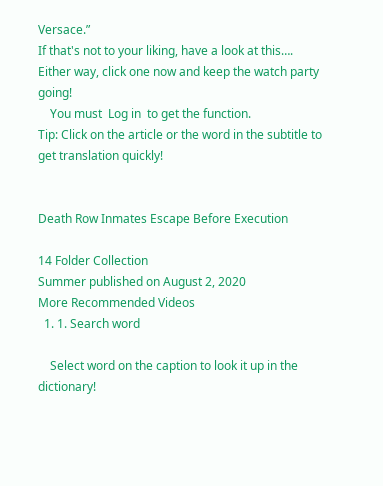Versace.”
If that's not to your liking, have a look at this….
Either way, click one now and keep the watch party going!
    You must  Log in  to get the function.
Tip: Click on the article or the word in the subtitle to get translation quickly!


Death Row Inmates Escape Before Execution

14 Folder Collection
Summer published on August 2, 2020
More Recommended Videos
  1. 1. Search word

    Select word on the caption to look it up in the dictionary!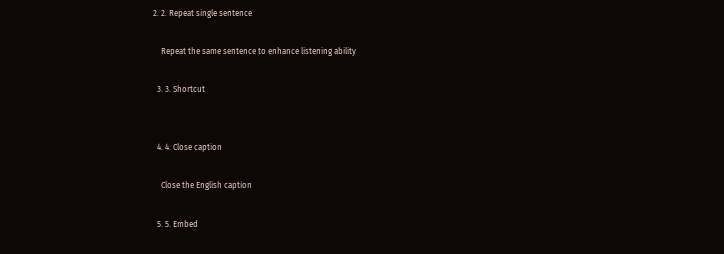2. 2. Repeat single sentence

    Repeat the same sentence to enhance listening ability

  3. 3. Shortcut


  4. 4. Close caption

    Close the English caption

  5. 5. Embed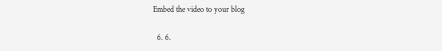Embed the video to your blog

  6. 6.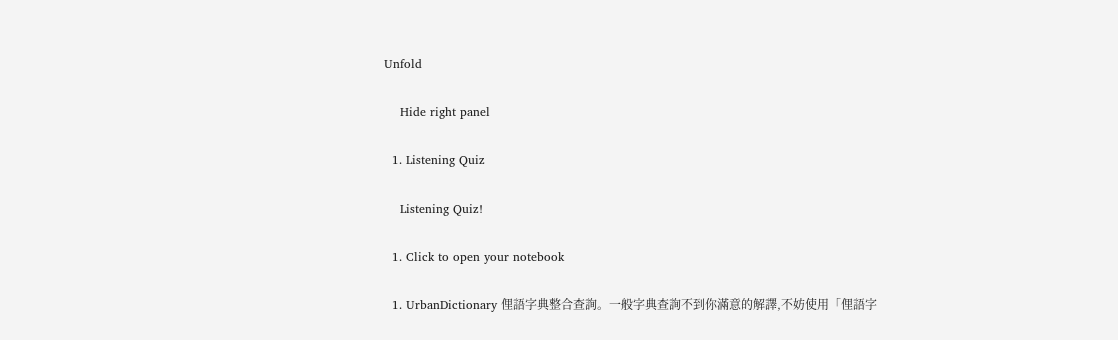Unfold

    Hide right panel

  1. Listening Quiz

    Listening Quiz!

  1. Click to open your notebook

  1. UrbanDictionary 俚語字典整合查詢。一般字典查詢不到你滿意的解譯,不妨使用「俚語字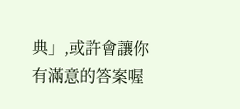典」,或許會讓你有滿意的答案喔